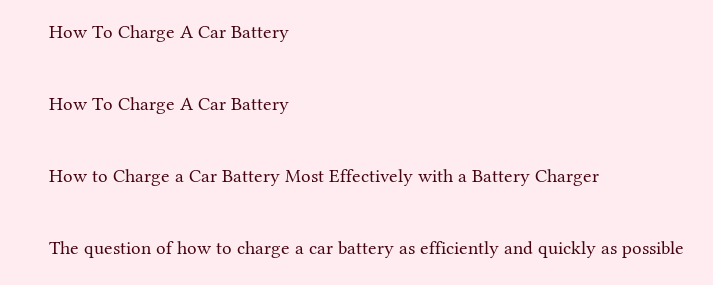How To Charge A Car Battery

How To Charge A Car Battery

How to Charge a Car Battery Most Effectively with a Battery Charger

The question of how to charge a car battery as efficiently and quickly as possible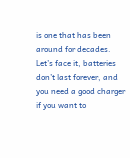is one that has been around for decades. Let’s face it, batteries don’t last forever, and you need a good charger if you want to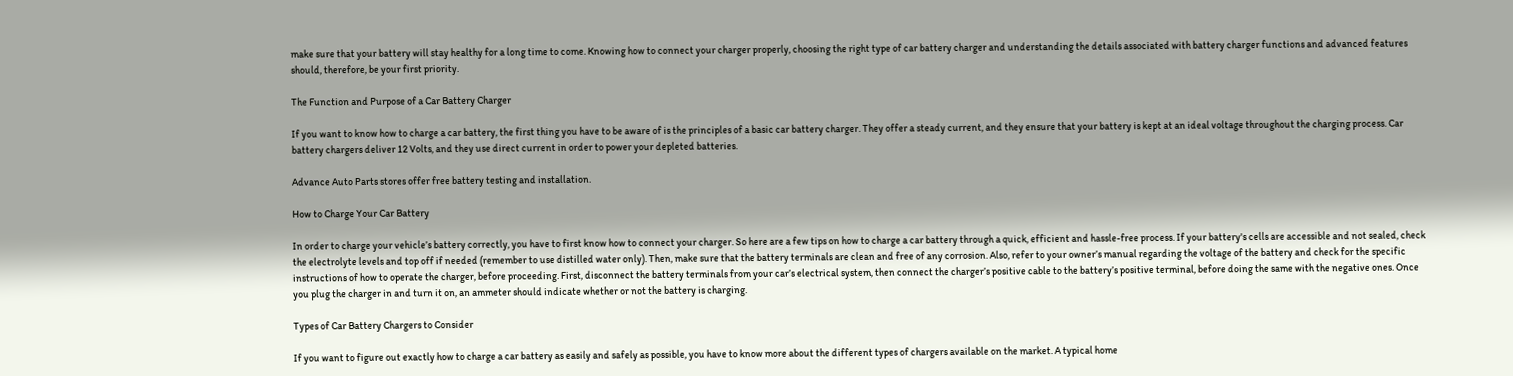make sure that your battery will stay healthy for a long time to come. Knowing how to connect your charger properly, choosing the right type of car battery charger and understanding the details associated with battery charger functions and advanced features should, therefore, be your first priority.

The Function and Purpose of a Car Battery Charger

If you want to know how to charge a car battery, the first thing you have to be aware of is the principles of a basic car battery charger. They offer a steady current, and they ensure that your battery is kept at an ideal voltage throughout the charging process. Car battery chargers deliver 12 Volts, and they use direct current in order to power your depleted batteries.

Advance Auto Parts stores offer free battery testing and installation.

How to Charge Your Car Battery

In order to charge your vehicle’s battery correctly, you have to first know how to connect your charger. So here are a few tips on how to charge a car battery through a quick, efficient and hassle-free process. If your battery's cells are accessible and not sealed, check the electrolyte levels and top off if needed (remember to use distilled water only). Then, make sure that the battery terminals are clean and free of any corrosion. Also, refer to your owner’s manual regarding the voltage of the battery and check for the specific instructions of how to operate the charger, before proceeding. First, disconnect the battery terminals from your car’s electrical system, then connect the charger’s positive cable to the battery’s positive terminal, before doing the same with the negative ones. Once you plug the charger in and turn it on, an ammeter should indicate whether or not the battery is charging.

Types of Car Battery Chargers to Consider

If you want to figure out exactly how to charge a car battery as easily and safely as possible, you have to know more about the different types of chargers available on the market. A typical home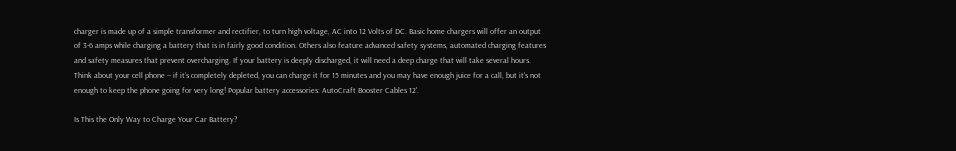charger is made up of a simple transformer and rectifier, to turn high voltage, AC into 12 Volts of DC. Basic home chargers will offer an output of 3-6 amps while charging a battery that is in fairly good condition. Others also feature advanced safety systems, automated charging features and safety measures that prevent overcharging. If your battery is deeply discharged, it will need a deep charge that will take several hours. Think about your cell phone -- if it’s completely depleted, you can charge it for 15 minutes and you may have enough juice for a call, but it’s not enough to keep the phone going for very long! Popular battery accessories: AutoCraft Booster Cables 12'.

Is This the Only Way to Charge Your Car Battery?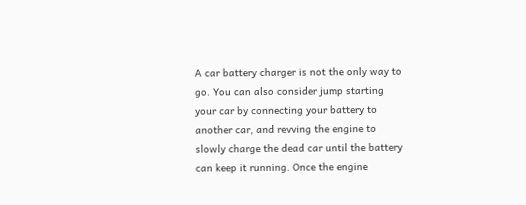A car battery charger is not the only way to go. You can also consider jump starting your car by connecting your battery to another car, and revving the engine to slowly charge the dead car until the battery can keep it running. Once the engine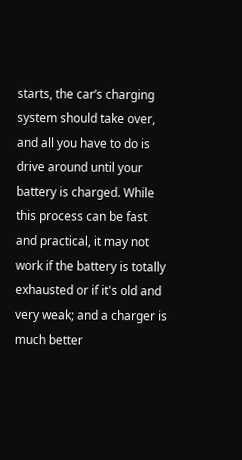starts, the car’s charging system should take over, and all you have to do is drive around until your battery is charged. While this process can be fast and practical, it may not work if the battery is totally exhausted or if it's old and very weak; and a charger is much better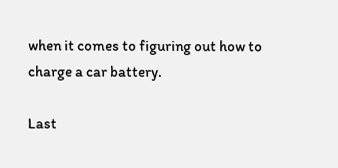when it comes to figuring out how to charge a car battery.

Last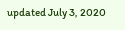updated July 3, 2020